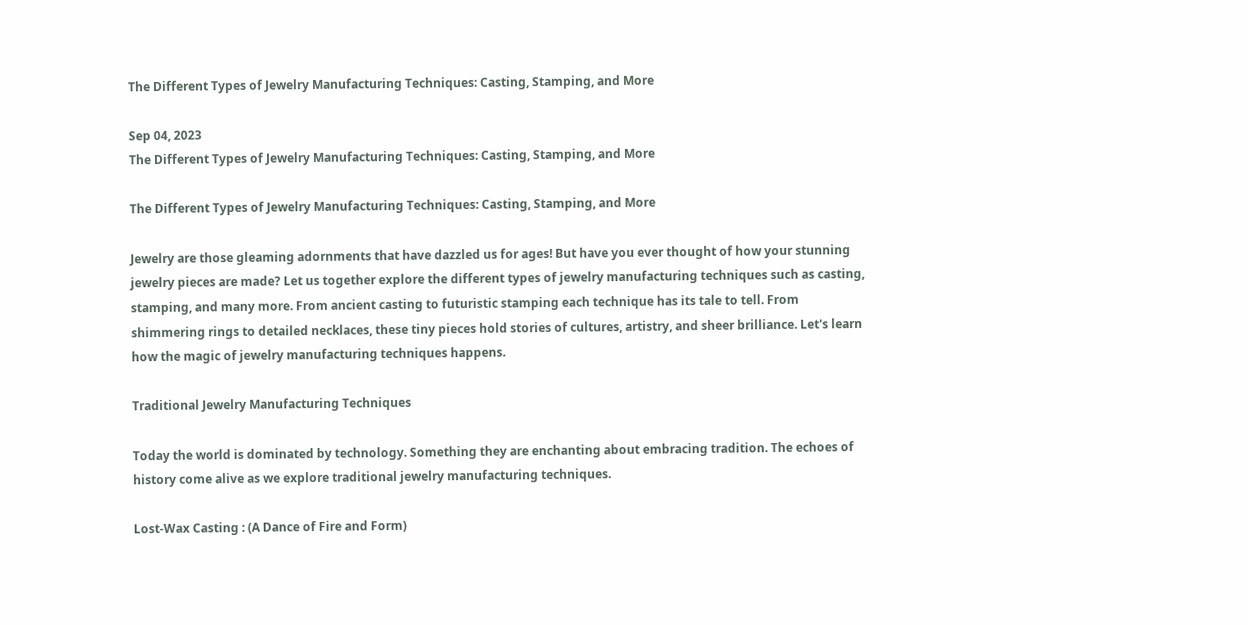The Different Types of Jewelry Manufacturing Techniques: Casting, Stamping, and More

Sep 04, 2023
The Different Types of Jewelry Manufacturing Techniques: Casting, Stamping, and More

The Different Types of Jewelry Manufacturing Techniques: Casting, Stamping, and More

Jewelry are those gleaming adornments that have dazzled us for ages! But have you ever thought of how your stunning jewelry pieces are made? Let us together explore the different types of jewelry manufacturing techniques such as casting, stamping, and many more. From ancient casting to futuristic stamping each technique has its tale to tell. From shimmering rings to detailed necklaces, these tiny pieces hold stories of cultures, artistry, and sheer brilliance. Let's learn how the magic of jewelry manufacturing techniques happens.

Traditional Jewelry Manufacturing Techniques

Today the world is dominated by technology. Something they are enchanting about embracing tradition. The echoes of history come alive as we explore traditional jewelry manufacturing techniques.

Lost-Wax Casting : (A Dance of Fire and Form)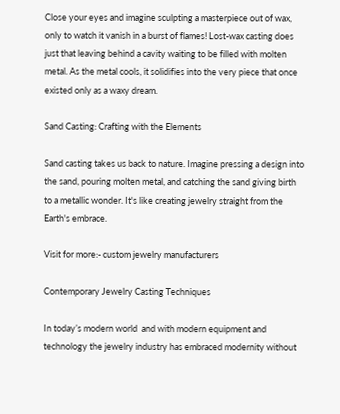Close your eyes and imagine sculpting a masterpiece out of wax, only to watch it vanish in a burst of flames! Lost-wax casting does just that leaving behind a cavity waiting to be filled with molten metal. As the metal cools, it solidifies into the very piece that once existed only as a waxy dream.

Sand Casting: Crafting with the Elements

Sand casting takes us back to nature. Imagine pressing a design into the sand, pouring molten metal, and catching the sand giving birth to a metallic wonder. It's like creating jewelry straight from the Earth's embrace.

Visit for more:- custom jewelry manufacturers

Contemporary Jewelry Casting Techniques

In today’s modern world  and with modern equipment and technology the jewelry industry has embraced modernity without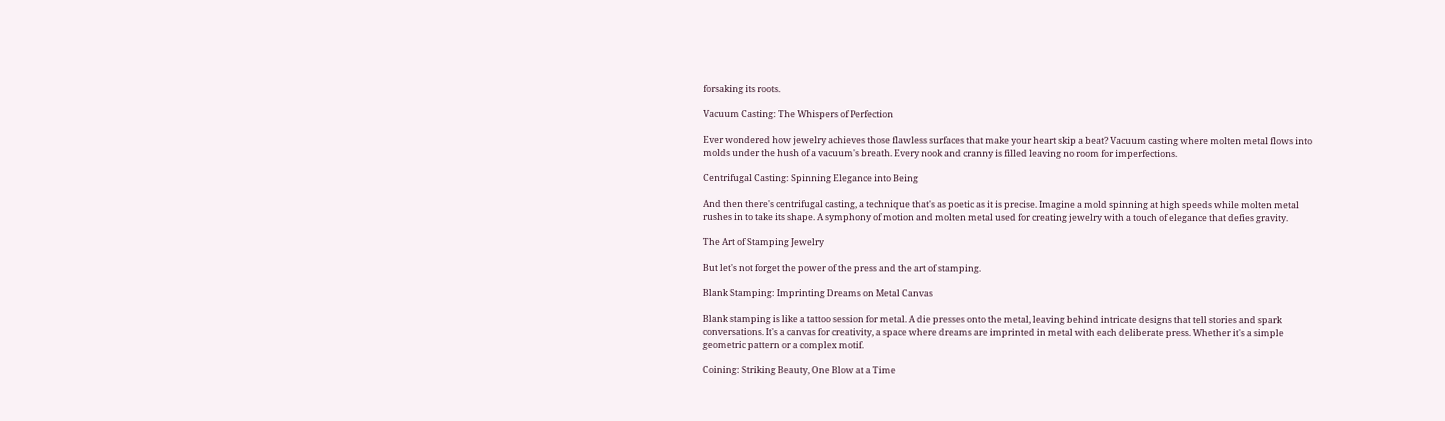forsaking its roots.

Vacuum Casting: The Whispers of Perfection

Ever wondered how jewelry achieves those flawless surfaces that make your heart skip a beat? Vacuum casting where molten metal flows into molds under the hush of a vacuum's breath. Every nook and cranny is filled leaving no room for imperfections.

Centrifugal Casting: Spinning Elegance into Being

And then there's centrifugal casting, a technique that's as poetic as it is precise. Imagine a mold spinning at high speeds while molten metal rushes in to take its shape. A symphony of motion and molten metal used for creating jewelry with a touch of elegance that defies gravity.

The Art of Stamping Jewelry

But let's not forget the power of the press and the art of stamping.

Blank Stamping: Imprinting Dreams on Metal Canvas

Blank stamping is like a tattoo session for metal. A die presses onto the metal, leaving behind intricate designs that tell stories and spark conversations. It's a canvas for creativity, a space where dreams are imprinted in metal with each deliberate press. Whether it's a simple geometric pattern or a complex motif.

Coining: Striking Beauty, One Blow at a Time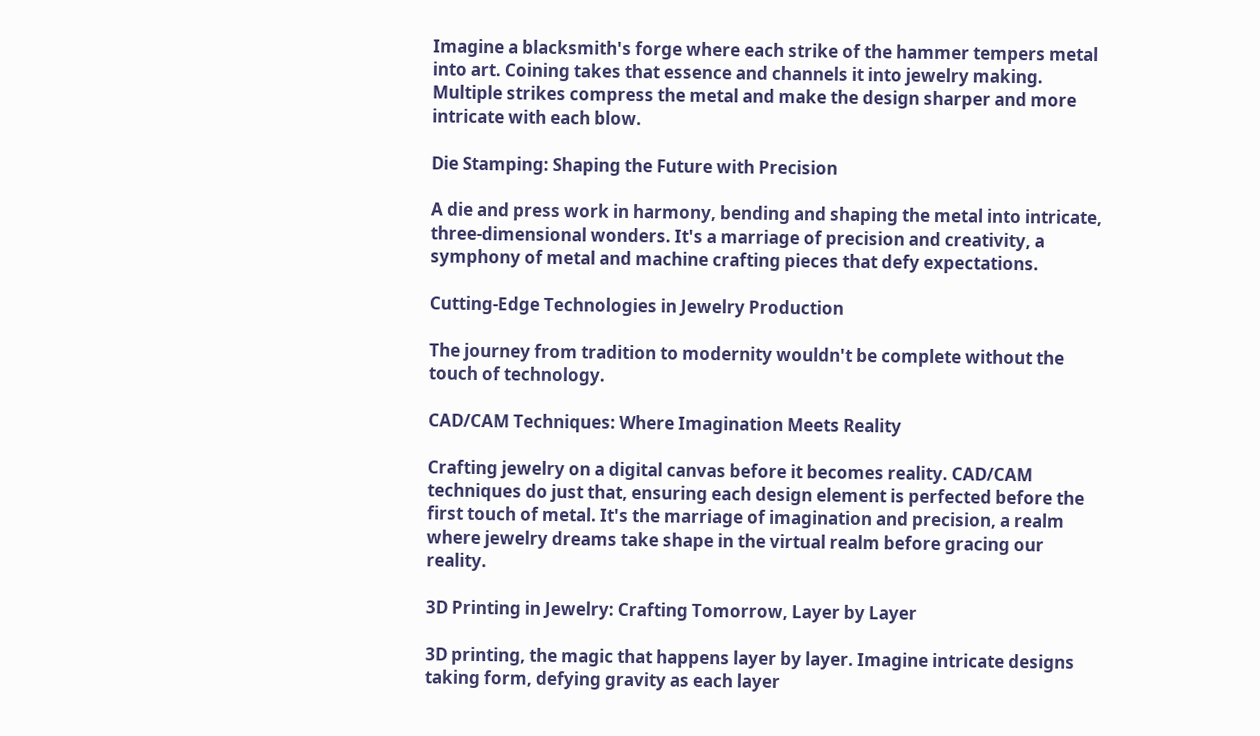Imagine a blacksmith's forge where each strike of the hammer tempers metal into art. Coining takes that essence and channels it into jewelry making. Multiple strikes compress the metal and make the design sharper and more intricate with each blow.

Die Stamping: Shaping the Future with Precision

A die and press work in harmony, bending and shaping the metal into intricate, three-dimensional wonders. It's a marriage of precision and creativity, a symphony of metal and machine crafting pieces that defy expectations.

Cutting-Edge Technologies in Jewelry Production

The journey from tradition to modernity wouldn't be complete without the touch of technology.

CAD/CAM Techniques: Where Imagination Meets Reality

Crafting jewelry on a digital canvas before it becomes reality. CAD/CAM techniques do just that, ensuring each design element is perfected before the first touch of metal. It's the marriage of imagination and precision, a realm where jewelry dreams take shape in the virtual realm before gracing our reality.

3D Printing in Jewelry: Crafting Tomorrow, Layer by Layer

3D printing, the magic that happens layer by layer. Imagine intricate designs taking form, defying gravity as each layer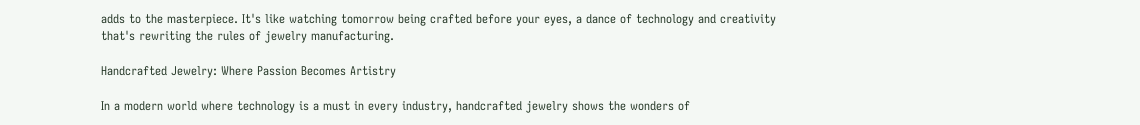adds to the masterpiece. It's like watching tomorrow being crafted before your eyes, a dance of technology and creativity that's rewriting the rules of jewelry manufacturing.

Handcrafted Jewelry: Where Passion Becomes Artistry

In a modern world where technology is a must in every industry, handcrafted jewelry shows the wonders of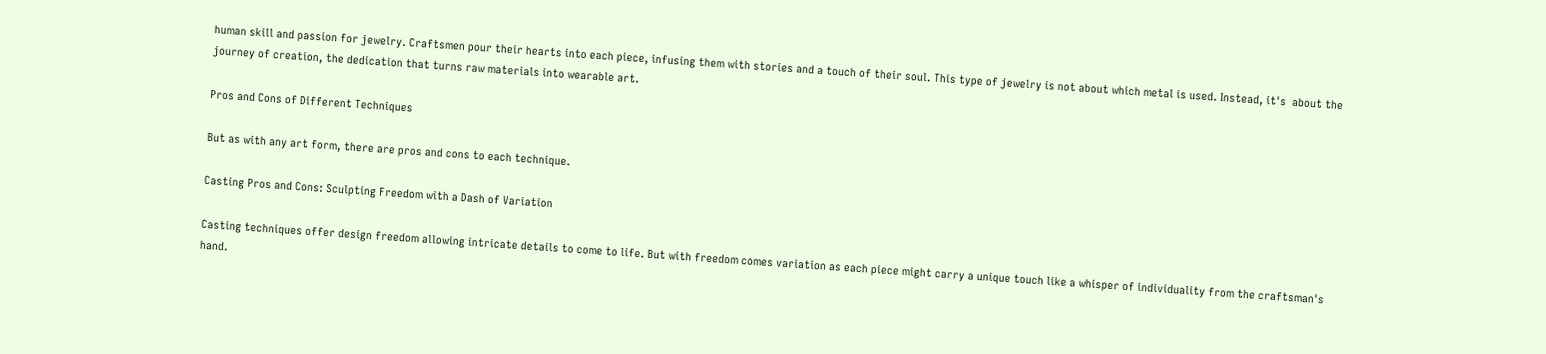human skill and passion for jewelry. Craftsmen pour their hearts into each piece, infusing them with stories and a touch of their soul. This type of jewelry is not about which metal is used. Instead, it's  about the journey of creation, the dedication that turns raw materials into wearable art.

Pros and Cons of Different Techniques

But as with any art form, there are pros and cons to each technique.

Casting Pros and Cons: Sculpting Freedom with a Dash of Variation

Casting techniques offer design freedom allowing intricate details to come to life. But with freedom comes variation as each piece might carry a unique touch like a whisper of individuality from the craftsman's hand.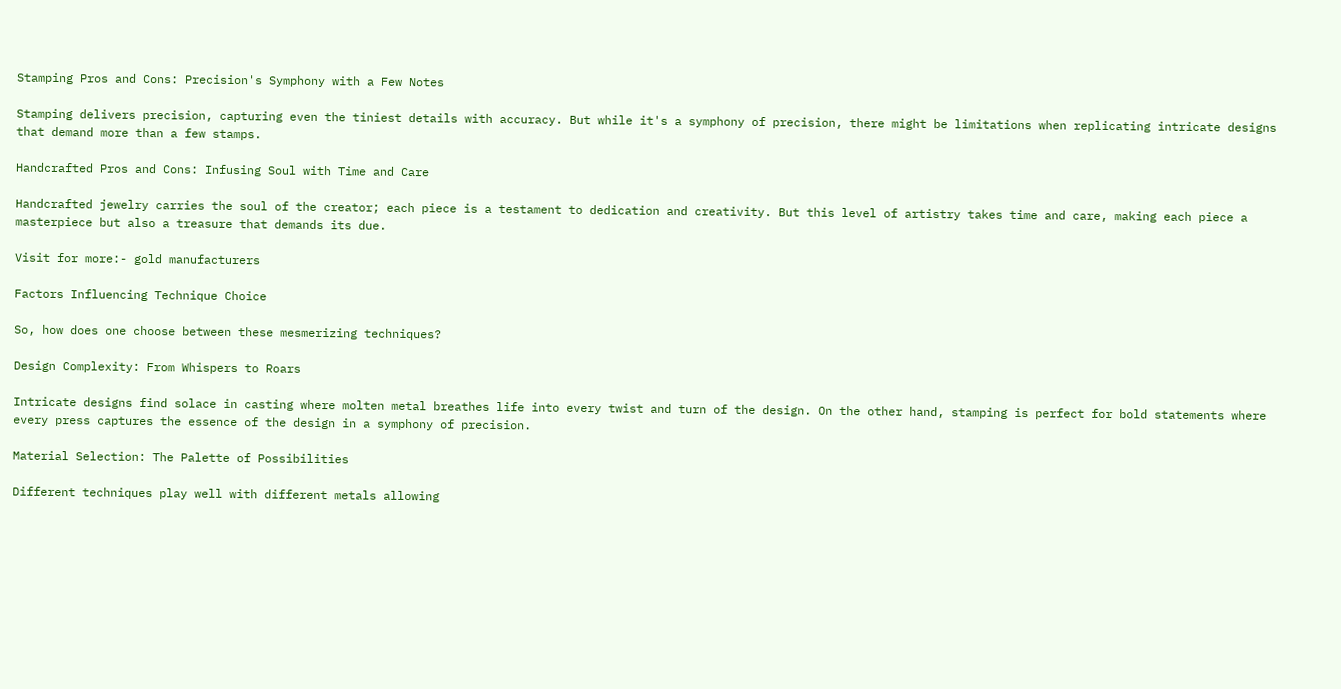Stamping Pros and Cons: Precision's Symphony with a Few Notes

Stamping delivers precision, capturing even the tiniest details with accuracy. But while it's a symphony of precision, there might be limitations when replicating intricate designs that demand more than a few stamps.

Handcrafted Pros and Cons: Infusing Soul with Time and Care

Handcrafted jewelry carries the soul of the creator; each piece is a testament to dedication and creativity. But this level of artistry takes time and care, making each piece a masterpiece but also a treasure that demands its due.

Visit for more:- gold manufacturers

Factors Influencing Technique Choice

So, how does one choose between these mesmerizing techniques?

Design Complexity: From Whispers to Roars

Intricate designs find solace in casting where molten metal breathes life into every twist and turn of the design. On the other hand, stamping is perfect for bold statements where every press captures the essence of the design in a symphony of precision.

Material Selection: The Palette of Possibilities

Different techniques play well with different metals allowing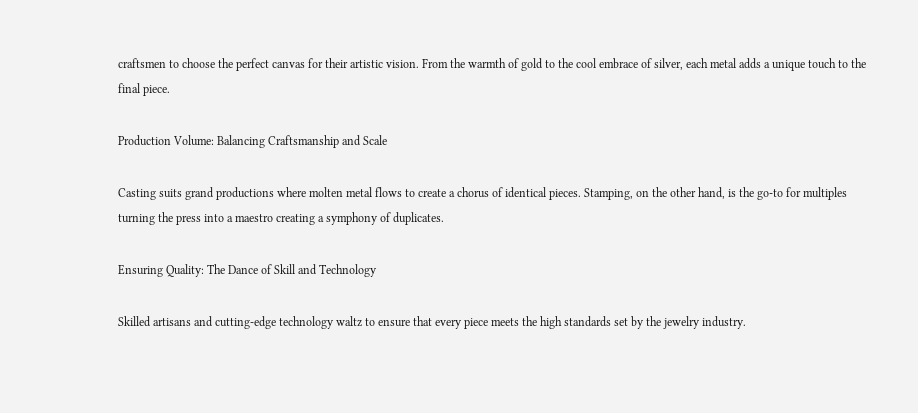craftsmen to choose the perfect canvas for their artistic vision. From the warmth of gold to the cool embrace of silver, each metal adds a unique touch to the final piece.

Production Volume: Balancing Craftsmanship and Scale

Casting suits grand productions where molten metal flows to create a chorus of identical pieces. Stamping, on the other hand, is the go-to for multiples turning the press into a maestro creating a symphony of duplicates.

Ensuring Quality: The Dance of Skill and Technology

Skilled artisans and cutting-edge technology waltz to ensure that every piece meets the high standards set by the jewelry industry.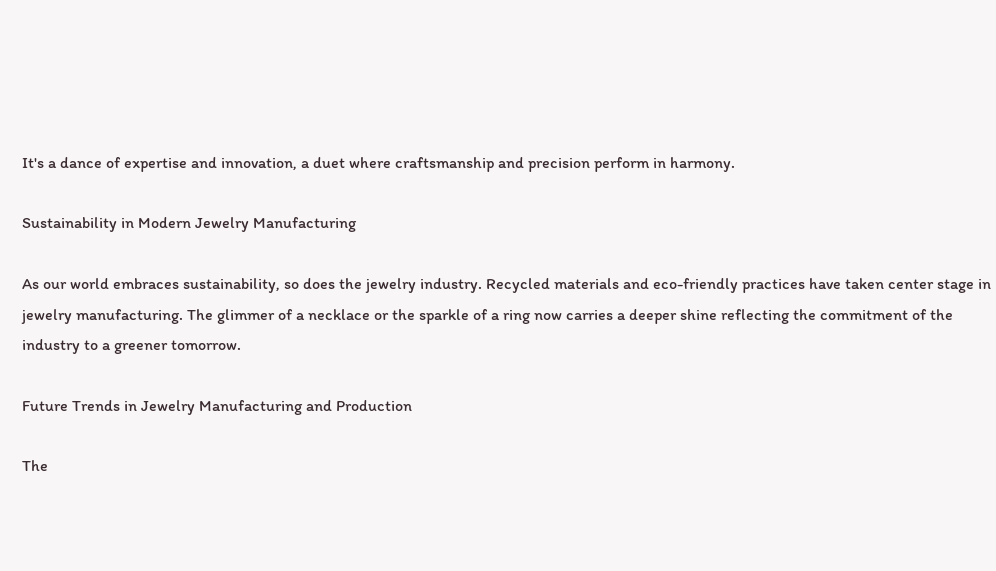It's a dance of expertise and innovation, a duet where craftsmanship and precision perform in harmony.

Sustainability in Modern Jewelry Manufacturing

As our world embraces sustainability, so does the jewelry industry. Recycled materials and eco-friendly practices have taken center stage in jewelry manufacturing. The glimmer of a necklace or the sparkle of a ring now carries a deeper shine reflecting the commitment of the industry to a greener tomorrow.

Future Trends in Jewelry Manufacturing and Production

The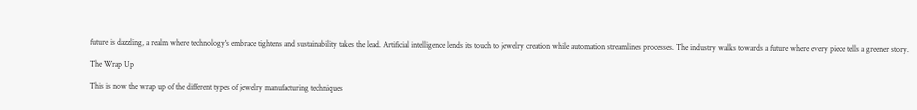future is dazzling, a realm where technology's embrace tightens and sustainability takes the lead. Artificial intelligence lends its touch to jewelry creation while automation streamlines processes. The industry walks towards a future where every piece tells a greener story.

The Wrap Up

This is now the wrap up of the different types of jewelry manufacturing techniques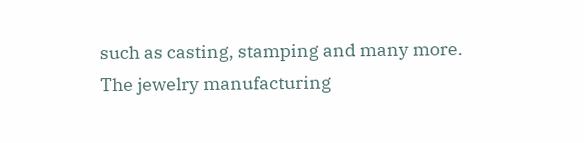such as casting, stamping and many more. The jewelry manufacturing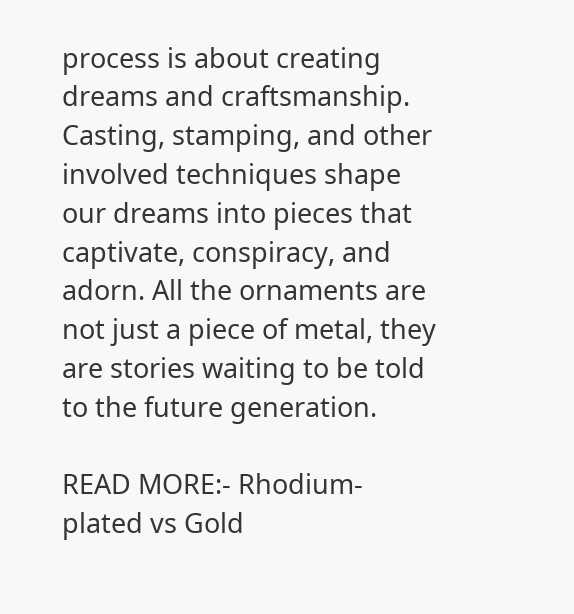process is about creating dreams and craftsmanship. Casting, stamping, and other involved techniques shape our dreams into pieces that captivate, conspiracy, and adorn. All the ornaments are not just a piece of metal, they are stories waiting to be told to the future generation.

READ MORE:- Rhodium-plated vs Gold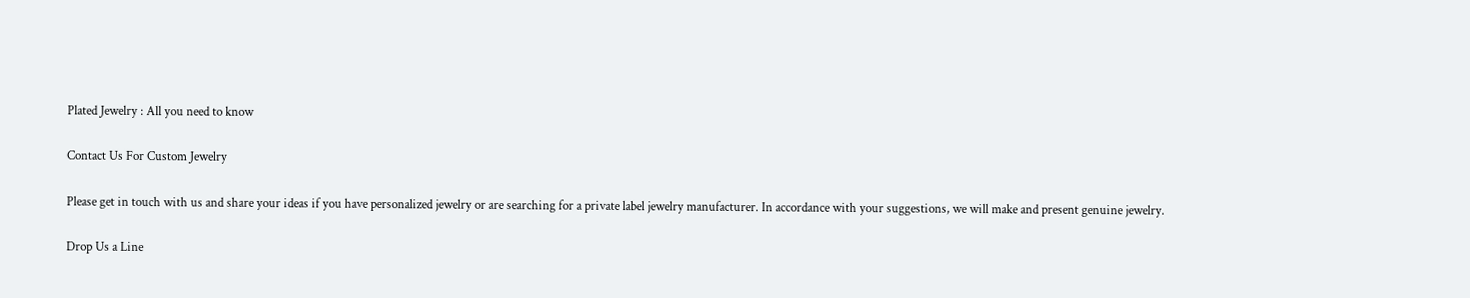Plated Jewelry : All you need to know

Contact Us For Custom Jewelry

Please get in touch with us and share your ideas if you have personalized jewelry or are searching for a private label jewelry manufacturer. In accordance with your suggestions, we will make and present genuine jewelry.

Drop Us a Line